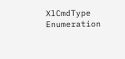XlCmdType Enumeration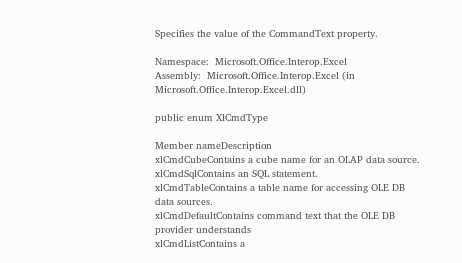Specifies the value of the CommandText property.

Namespace:  Microsoft.Office.Interop.Excel
Assembly:  Microsoft.Office.Interop.Excel (in Microsoft.Office.Interop.Excel.dll)

public enum XlCmdType

Member nameDescription
xlCmdCubeContains a cube name for an OLAP data source.
xlCmdSqlContains an SQL statement.
xlCmdTableContains a table name for accessing OLE DB data sources.
xlCmdDefaultContains command text that the OLE DB provider understands
xlCmdListContains a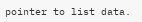pointer to list data.